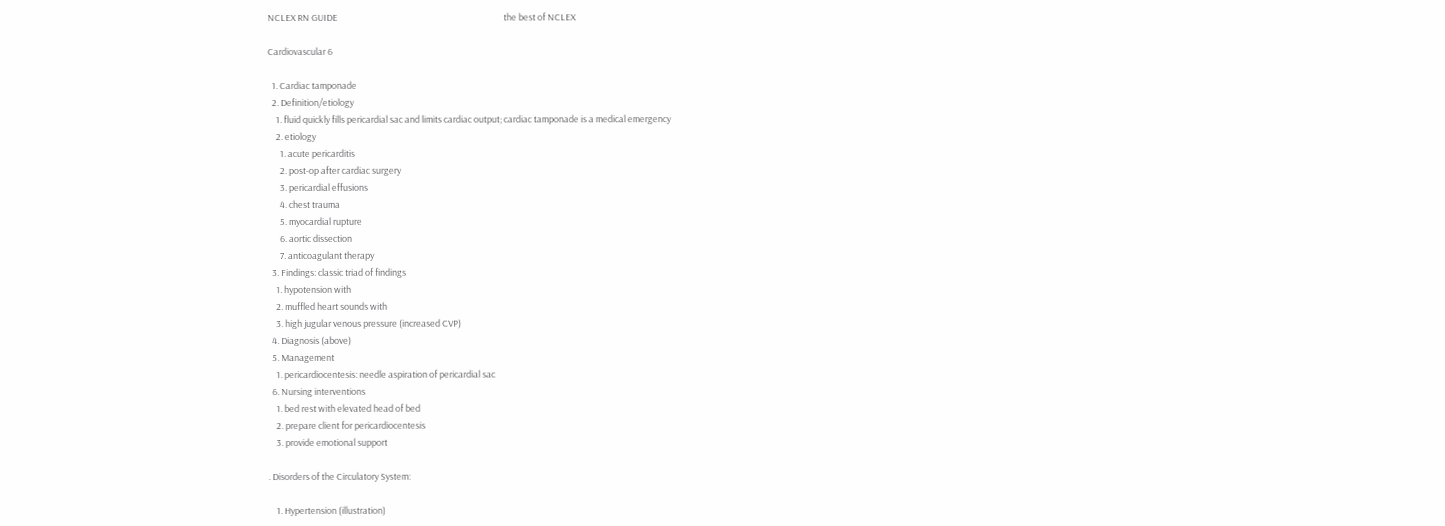NCLEX RN GUIDE                                                                                   the best of NCLEX

Cardiovascular 6

  1. Cardiac tamponade
  2. Definition/etiology
    1. fluid quickly fills pericardial sac and limits cardiac output; cardiac tamponade is a medical emergency
    2. etiology
      1. acute pericarditis
      2. post-op after cardiac surgery
      3. pericardial effusions
      4. chest trauma
      5. myocardial rupture
      6. aortic dissection
      7. anticoagulant therapy
  3. Findings: classic triad of findings
    1. hypotension with
    2. muffled heart sounds with
    3. high jugular venous pressure (increased CVP)
  4. Diagnosis (above)
  5. Management
    1. pericardiocentesis: needle aspiration of pericardial sac
  6. Nursing interventions
    1. bed rest with elevated head of bed
    2. prepare client for pericardiocentesis
    3. provide emotional support

. Disorders of the Circulatory System:

    1. Hypertension (illustration)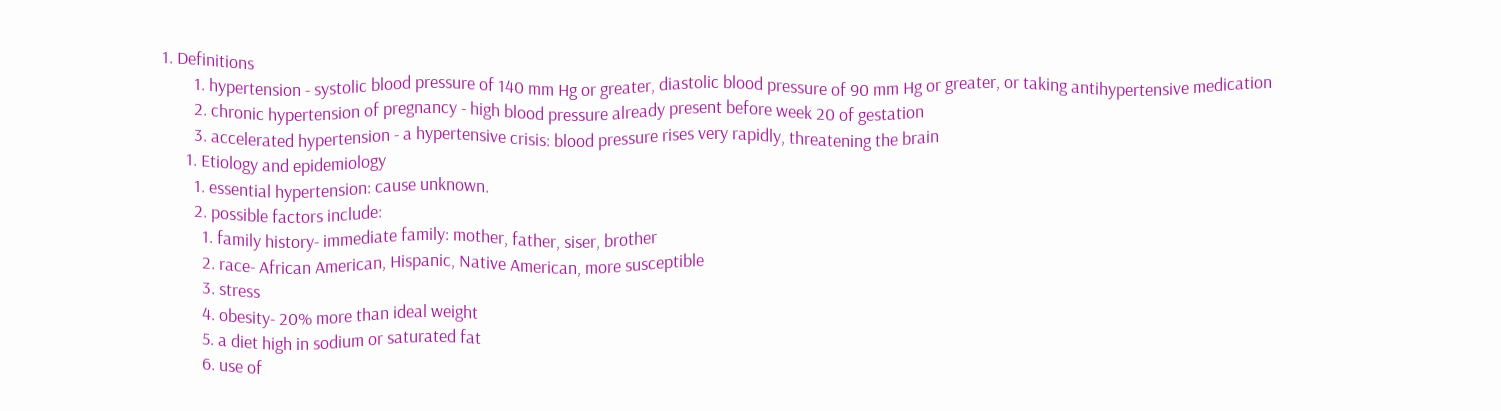1. Definitions
        1. hypertension - systolic blood pressure of 140 mm Hg or greater, diastolic blood pressure of 90 mm Hg or greater, or taking antihypertensive medication
        2. chronic hypertension of pregnancy - high blood pressure already present before week 20 of gestation
        3. accelerated hypertension - a hypertensive crisis: blood pressure rises very rapidly, threatening the brain
      1. Etiology and epidemiology
        1. essential hypertension: cause unknown.
        2. possible factors include:
          1. family history- immediate family: mother, father, siser, brother
          2. race- African American, Hispanic, Native American, more susceptible
          3. stress
          4. obesity- 20% more than ideal weight
          5. a diet high in sodium or saturated fat
          6. use of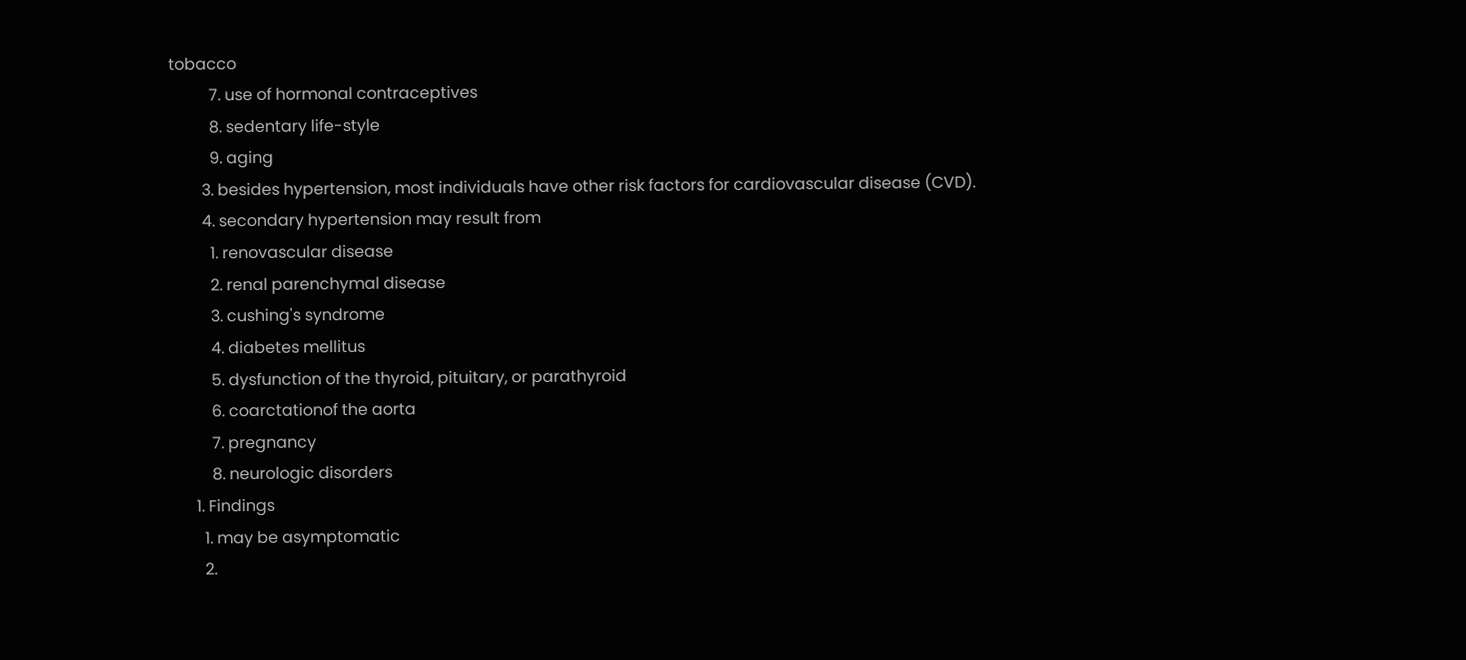tobacco
          7. use of hormonal contraceptives
          8. sedentary life-style
          9. aging
        3. besides hypertension, most individuals have other risk factors for cardiovascular disease (CVD).
        4. secondary hypertension may result from
          1. renovascular disease
          2. renal parenchymal disease
          3. cushing's syndrome
          4. diabetes mellitus
          5. dysfunction of the thyroid, pituitary, or parathyroid
          6. coarctationof the aorta
          7. pregnancy
          8. neurologic disorders
      1. Findings
        1. may be asymptomatic
        2.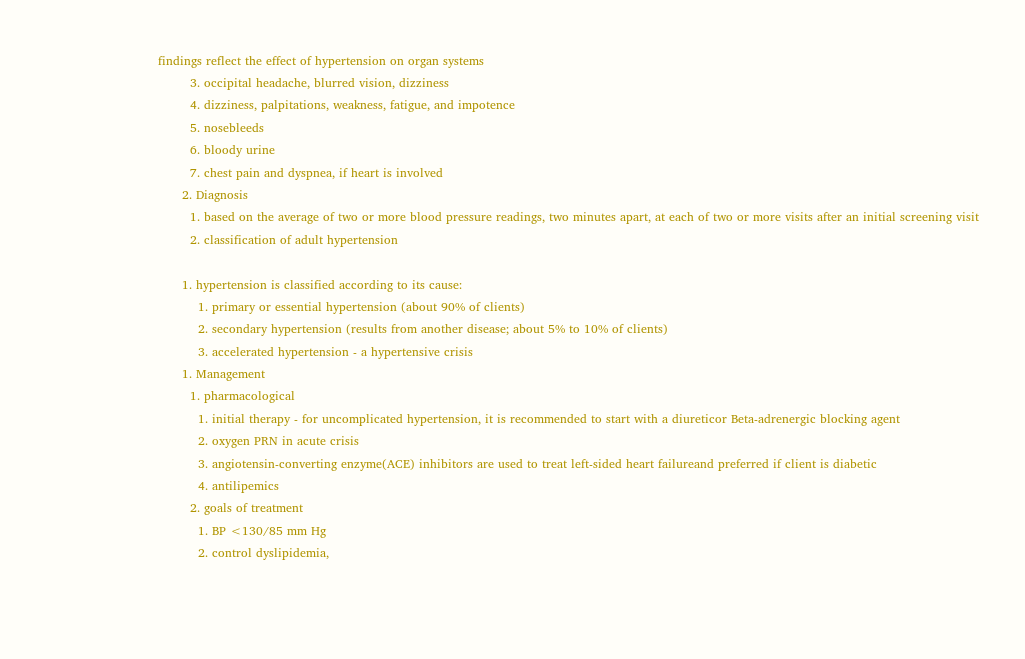findings reflect the effect of hypertension on organ systems
        3. occipital headache, blurred vision, dizziness
        4. dizziness, palpitations, weakness, fatigue, and impotence
        5. nosebleeds
        6. bloody urine
        7. chest pain and dyspnea, if heart is involved
      2. Diagnosis
        1. based on the average of two or more blood pressure readings, two minutes apart, at each of two or more visits after an initial screening visit
        2. classification of adult hypertension

      1. hypertension is classified according to its cause:
          1. primary or essential hypertension (about 90% of clients)
          2. secondary hypertension (results from another disease; about 5% to 10% of clients)
          3. accelerated hypertension - a hypertensive crisis
      1. Management
        1. pharmacological
          1. initial therapy - for uncomplicated hypertension, it is recommended to start with a diureticor Beta-adrenergic blocking agent
          2. oxygen PRN in acute crisis
          3. angiotensin-converting enzyme(ACE) inhibitors are used to treat left-sided heart failureand preferred if client is diabetic
          4. antilipemics
        2. goals of treatment
          1. BP <130/85 mm Hg
          2. control dyslipidemia,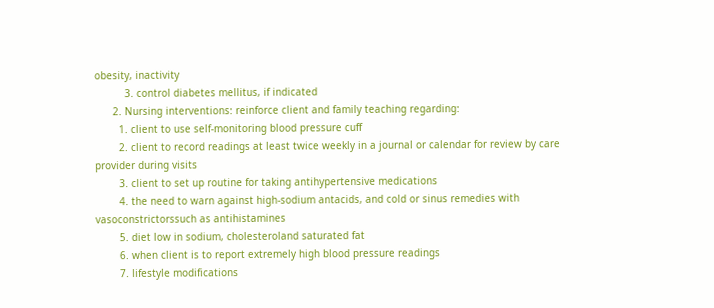obesity, inactivity
          3. control diabetes mellitus, if indicated
      2. Nursing interventions: reinforce client and family teaching regarding:
        1. client to use self-monitoring blood pressure cuff
        2. client to record readings at least twice weekly in a journal or calendar for review by care provider during visits
        3. client to set up routine for taking antihypertensive medications
        4. the need to warn against high-sodium antacids, and cold or sinus remedies with vasoconstrictorssuch as antihistamines
        5. diet low in sodium, cholesteroland saturated fat
        6. when client is to report extremely high blood pressure readings
        7. lifestyle modifications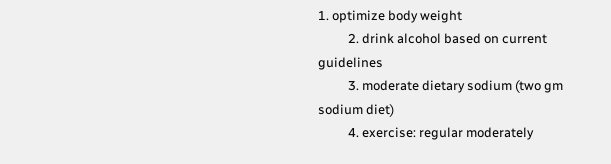1. optimize body weight
          2. drink alcohol based on current guidelines
          3. moderate dietary sodium (two gm sodium diet)
          4. exercise: regular moderately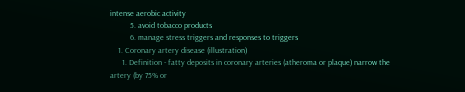intense aerobic activity
          5. avoid tobacco products
          6. manage stress triggers and responses to triggers
    1. Coronary artery disease (illustration)
      1. Definition - fatty deposits in coronary arteries (atheroma or plaque) narrow the artery (by 75% or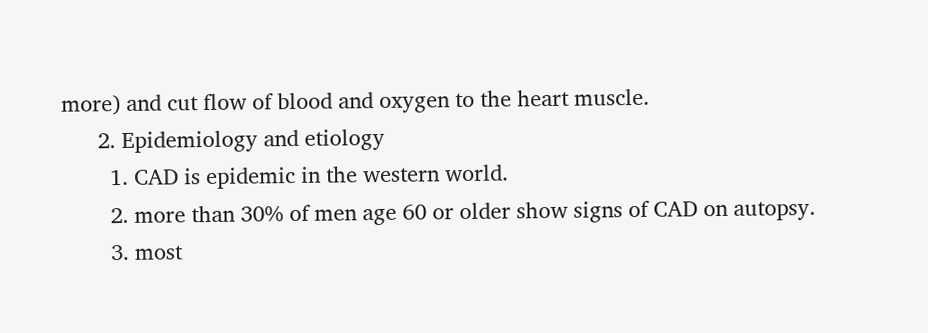more) and cut flow of blood and oxygen to the heart muscle.
      2. Epidemiology and etiology
        1. CAD is epidemic in the western world.
        2. more than 30% of men age 60 or older show signs of CAD on autopsy.
        3. most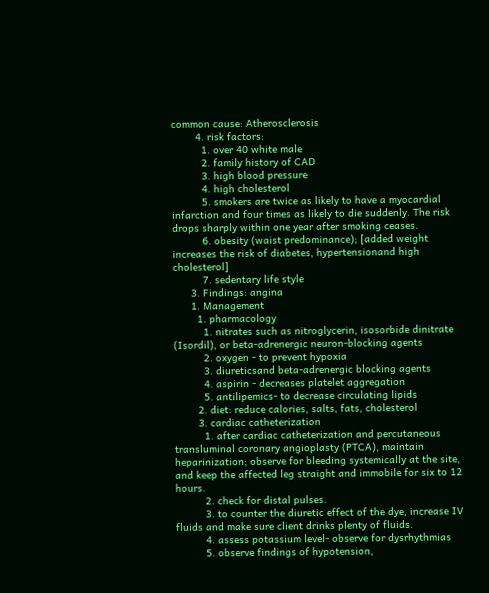common cause: Atherosclerosis
        4. risk factors:
          1. over 40 white male
          2. family history of CAD
          3. high blood pressure
          4. high cholesterol
          5. smokers are twice as likely to have a myocardial infarction and four times as likely to die suddenly. The risk drops sharply within one year after smoking ceases.
          6. obesity (waist predominance); [added weight increases the risk of diabetes, hypertensionand high cholesterol]
          7. sedentary life style
      3. Findings: angina
      1. Management
        1. pharmacology
          1. nitrates such as nitroglycerin, isosorbide dinitrate (Isordil), or beta-adrenergic neuron-blocking agents
          2. oxygen - to prevent hypoxia
          3. diureticsand beta-adrenergic blocking agents
          4. aspirin - decreases platelet aggregation
          5. antilipemics- to decrease circulating lipids
        2. diet: reduce calories, salts, fats, cholesterol
        3. cardiac catheterization
          1. after cardiac catheterization and percutaneous transluminal coronary angioplasty (PTCA), maintain heparinization; observe for bleeding systemically at the site, and keep the affected leg straight and immobile for six to 12 hours.
          2. check for distal pulses.
          3. to counter the diuretic effect of the dye, increase IV fluids and make sure client drinks plenty of fluids.
          4. assess potassium level- observe for dysrhythmias
          5. observe findings of hypotension,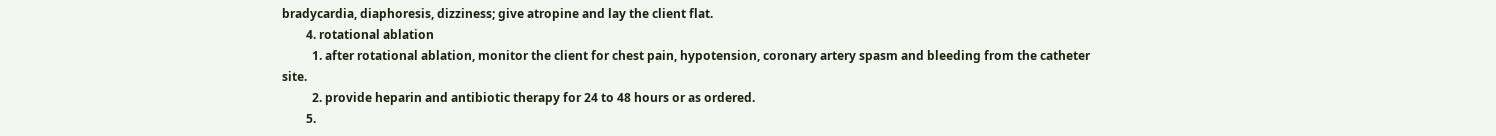bradycardia, diaphoresis, dizziness; give atropine and lay the client flat.
        4. rotational ablation
          1. after rotational ablation, monitor the client for chest pain, hypotension, coronary artery spasm and bleeding from the catheter site.
          2. provide heparin and antibiotic therapy for 24 to 48 hours or as ordered.
        5.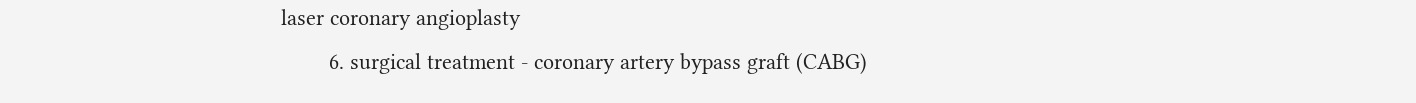laser coronary angioplasty
        6. surgical treatment - coronary artery bypass graft (CABG)